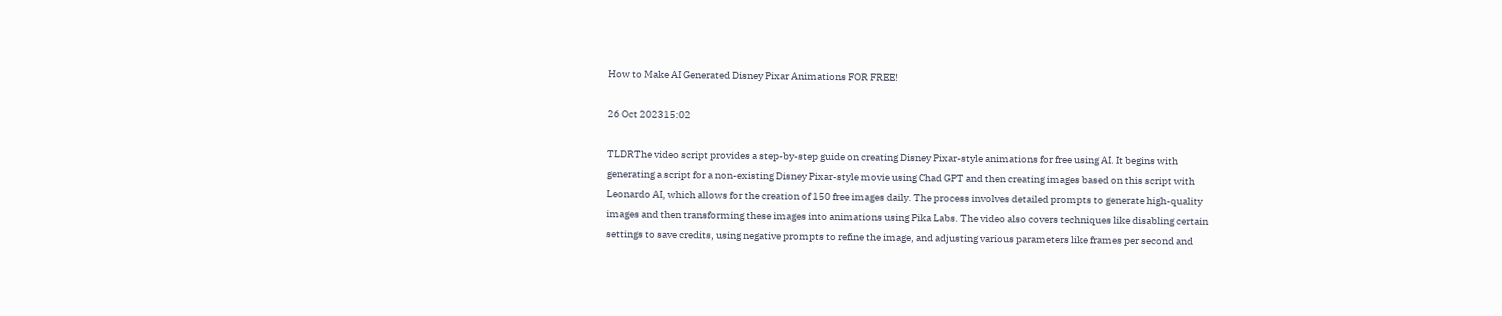How to Make AI Generated Disney Pixar Animations FOR FREE!

26 Oct 202315:02

TLDRThe video script provides a step-by-step guide on creating Disney Pixar-style animations for free using AI. It begins with generating a script for a non-existing Disney Pixar-style movie using Chad GPT and then creating images based on this script with Leonardo AI, which allows for the creation of 150 free images daily. The process involves detailed prompts to generate high-quality images and then transforming these images into animations using Pika Labs. The video also covers techniques like disabling certain settings to save credits, using negative prompts to refine the image, and adjusting various parameters like frames per second and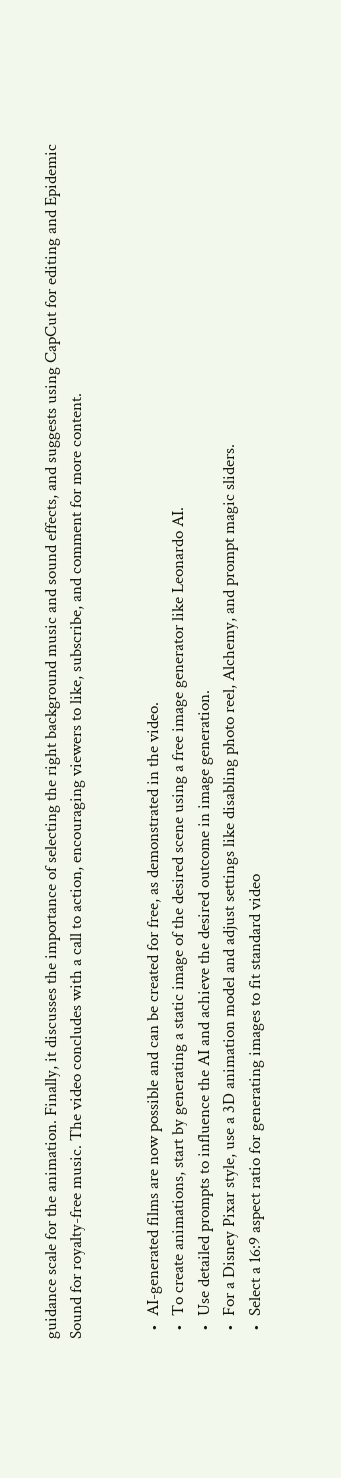guidance scale for the animation. Finally, it discusses the importance of selecting the right background music and sound effects, and suggests using CapCut for editing and Epidemic Sound for royalty-free music. The video concludes with a call to action, encouraging viewers to like, subscribe, and comment for more content.


  •  AI-generated films are now possible and can be created for free, as demonstrated in the video.
  •  To create animations, start by generating a static image of the desired scene using a free image generator like Leonardo AI.
  •  Use detailed prompts to influence the AI and achieve the desired outcome in image generation.
  •  For a Disney Pixar style, use a 3D animation model and adjust settings like disabling photo reel, Alchemy, and prompt magic sliders.
  •  Select a 16:9 aspect ratio for generating images to fit standard video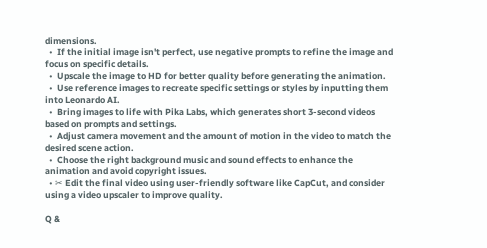dimensions.
  •  If the initial image isn't perfect, use negative prompts to refine the image and focus on specific details.
  •  Upscale the image to HD for better quality before generating the animation.
  •  Use reference images to recreate specific settings or styles by inputting them into Leonardo AI.
  •  Bring images to life with Pika Labs, which generates short 3-second videos based on prompts and settings.
  •  Adjust camera movement and the amount of motion in the video to match the desired scene action.
  •  Choose the right background music and sound effects to enhance the animation and avoid copyright issues.
  • ✂ Edit the final video using user-friendly software like CapCut, and consider using a video upscaler to improve quality.

Q &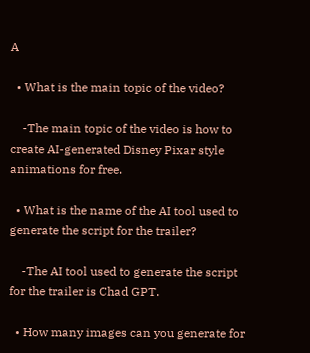A

  • What is the main topic of the video?

    -The main topic of the video is how to create AI-generated Disney Pixar style animations for free.

  • What is the name of the AI tool used to generate the script for the trailer?

    -The AI tool used to generate the script for the trailer is Chad GPT.

  • How many images can you generate for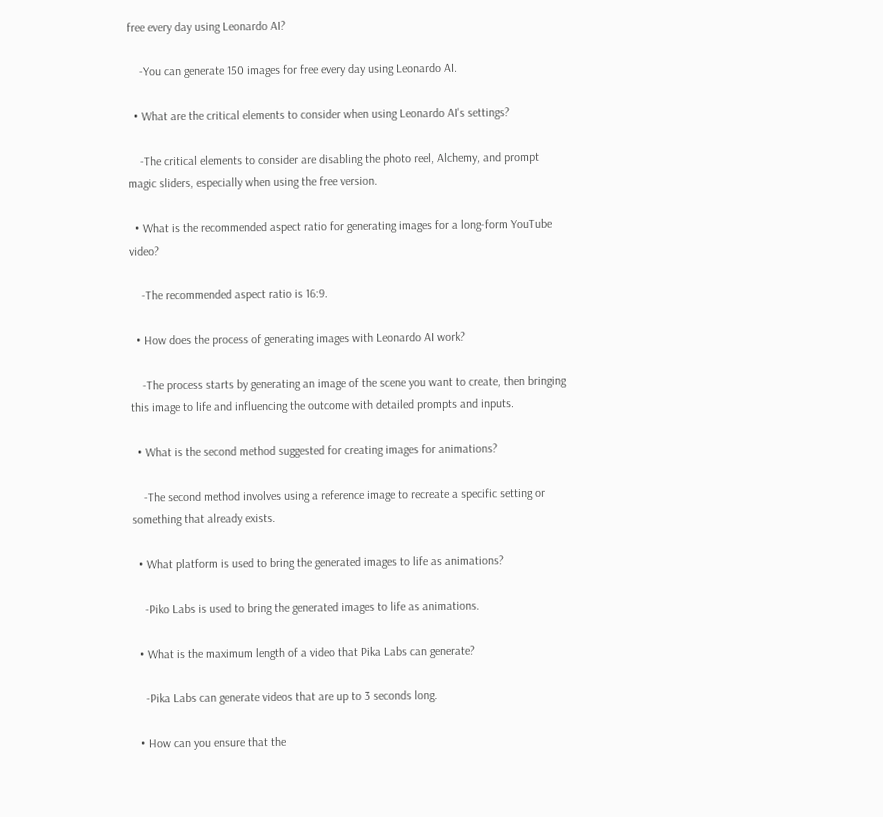free every day using Leonardo AI?

    -You can generate 150 images for free every day using Leonardo AI.

  • What are the critical elements to consider when using Leonardo AI's settings?

    -The critical elements to consider are disabling the photo reel, Alchemy, and prompt magic sliders, especially when using the free version.

  • What is the recommended aspect ratio for generating images for a long-form YouTube video?

    -The recommended aspect ratio is 16:9.

  • How does the process of generating images with Leonardo AI work?

    -The process starts by generating an image of the scene you want to create, then bringing this image to life and influencing the outcome with detailed prompts and inputs.

  • What is the second method suggested for creating images for animations?

    -The second method involves using a reference image to recreate a specific setting or something that already exists.

  • What platform is used to bring the generated images to life as animations?

    -Piko Labs is used to bring the generated images to life as animations.

  • What is the maximum length of a video that Pika Labs can generate?

    -Pika Labs can generate videos that are up to 3 seconds long.

  • How can you ensure that the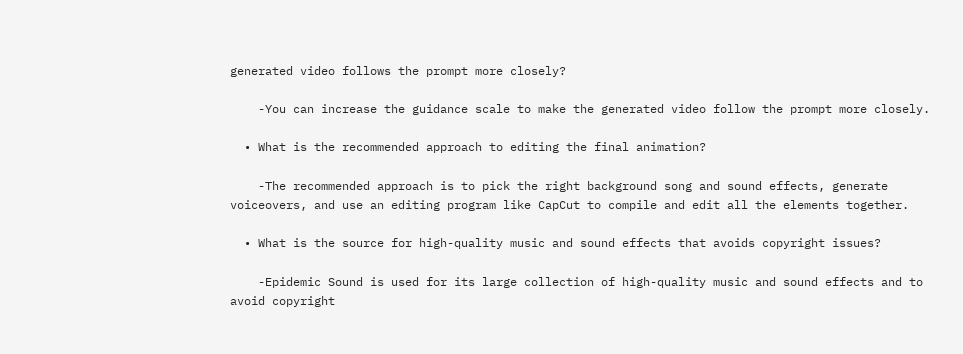generated video follows the prompt more closely?

    -You can increase the guidance scale to make the generated video follow the prompt more closely.

  • What is the recommended approach to editing the final animation?

    -The recommended approach is to pick the right background song and sound effects, generate voiceovers, and use an editing program like CapCut to compile and edit all the elements together.

  • What is the source for high-quality music and sound effects that avoids copyright issues?

    -Epidemic Sound is used for its large collection of high-quality music and sound effects and to avoid copyright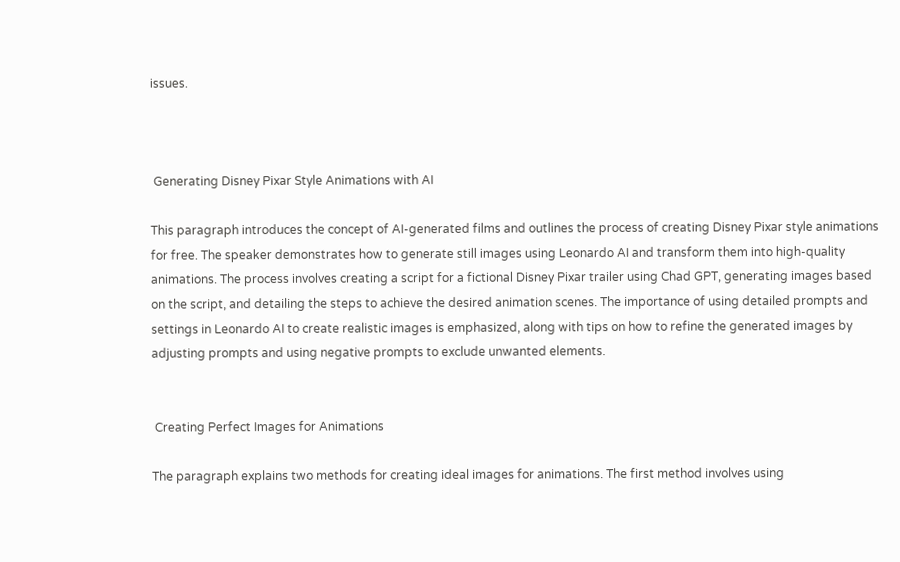issues.



 Generating Disney Pixar Style Animations with AI

This paragraph introduces the concept of AI-generated films and outlines the process of creating Disney Pixar style animations for free. The speaker demonstrates how to generate still images using Leonardo AI and transform them into high-quality animations. The process involves creating a script for a fictional Disney Pixar trailer using Chad GPT, generating images based on the script, and detailing the steps to achieve the desired animation scenes. The importance of using detailed prompts and settings in Leonardo AI to create realistic images is emphasized, along with tips on how to refine the generated images by adjusting prompts and using negative prompts to exclude unwanted elements.


 Creating Perfect Images for Animations

The paragraph explains two methods for creating ideal images for animations. The first method involves using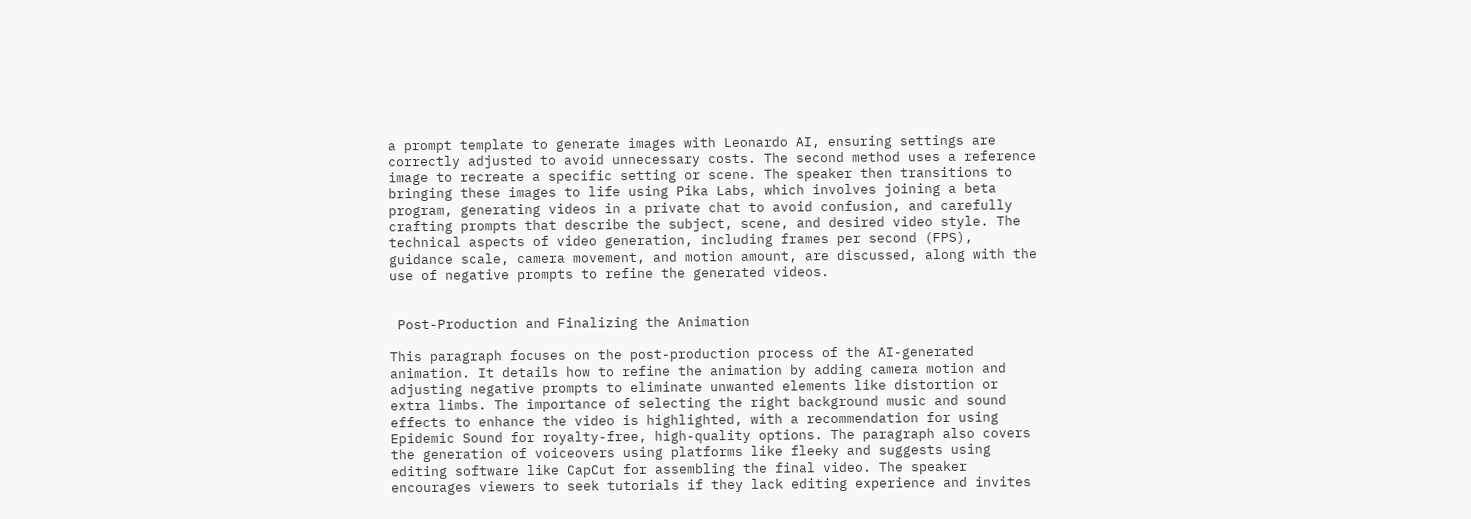a prompt template to generate images with Leonardo AI, ensuring settings are correctly adjusted to avoid unnecessary costs. The second method uses a reference image to recreate a specific setting or scene. The speaker then transitions to bringing these images to life using Pika Labs, which involves joining a beta program, generating videos in a private chat to avoid confusion, and carefully crafting prompts that describe the subject, scene, and desired video style. The technical aspects of video generation, including frames per second (FPS), guidance scale, camera movement, and motion amount, are discussed, along with the use of negative prompts to refine the generated videos.


 Post-Production and Finalizing the Animation

This paragraph focuses on the post-production process of the AI-generated animation. It details how to refine the animation by adding camera motion and adjusting negative prompts to eliminate unwanted elements like distortion or extra limbs. The importance of selecting the right background music and sound effects to enhance the video is highlighted, with a recommendation for using Epidemic Sound for royalty-free, high-quality options. The paragraph also covers the generation of voiceovers using platforms like fleeky and suggests using editing software like CapCut for assembling the final video. The speaker encourages viewers to seek tutorials if they lack editing experience and invites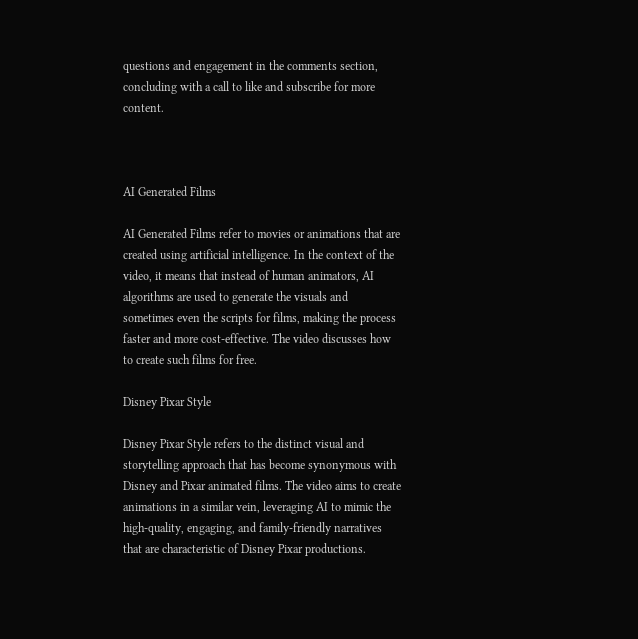questions and engagement in the comments section, concluding with a call to like and subscribe for more content.



AI Generated Films

AI Generated Films refer to movies or animations that are created using artificial intelligence. In the context of the video, it means that instead of human animators, AI algorithms are used to generate the visuals and sometimes even the scripts for films, making the process faster and more cost-effective. The video discusses how to create such films for free.

Disney Pixar Style

Disney Pixar Style refers to the distinct visual and storytelling approach that has become synonymous with Disney and Pixar animated films. The video aims to create animations in a similar vein, leveraging AI to mimic the high-quality, engaging, and family-friendly narratives that are characteristic of Disney Pixar productions.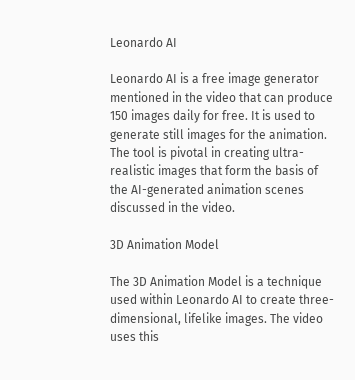Leonardo AI

Leonardo AI is a free image generator mentioned in the video that can produce 150 images daily for free. It is used to generate still images for the animation. The tool is pivotal in creating ultra-realistic images that form the basis of the AI-generated animation scenes discussed in the video.

3D Animation Model

The 3D Animation Model is a technique used within Leonardo AI to create three-dimensional, lifelike images. The video uses this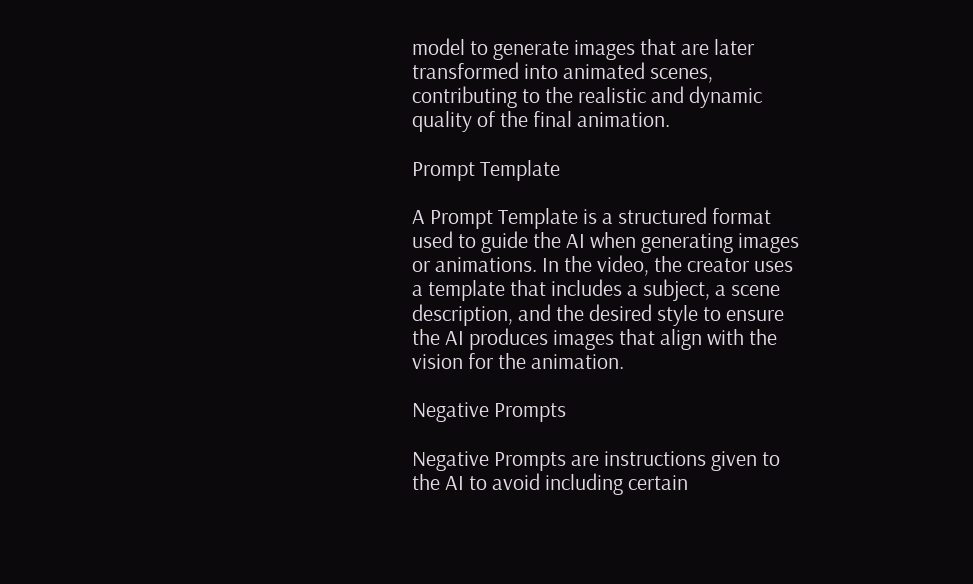model to generate images that are later transformed into animated scenes, contributing to the realistic and dynamic quality of the final animation.

Prompt Template

A Prompt Template is a structured format used to guide the AI when generating images or animations. In the video, the creator uses a template that includes a subject, a scene description, and the desired style to ensure the AI produces images that align with the vision for the animation.

Negative Prompts

Negative Prompts are instructions given to the AI to avoid including certain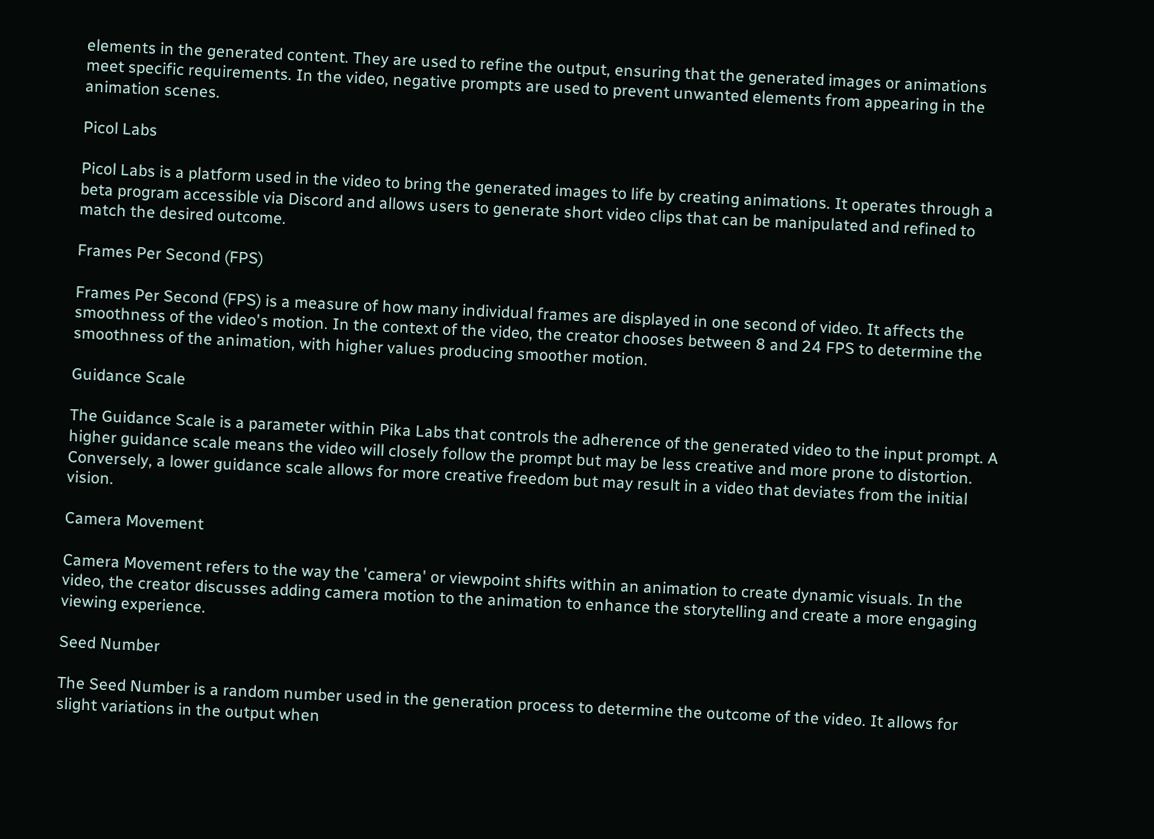elements in the generated content. They are used to refine the output, ensuring that the generated images or animations meet specific requirements. In the video, negative prompts are used to prevent unwanted elements from appearing in the animation scenes.

Picol Labs

Picol Labs is a platform used in the video to bring the generated images to life by creating animations. It operates through a beta program accessible via Discord and allows users to generate short video clips that can be manipulated and refined to match the desired outcome.

Frames Per Second (FPS)

Frames Per Second (FPS) is a measure of how many individual frames are displayed in one second of video. It affects the smoothness of the video's motion. In the context of the video, the creator chooses between 8 and 24 FPS to determine the smoothness of the animation, with higher values producing smoother motion.

Guidance Scale

The Guidance Scale is a parameter within Pika Labs that controls the adherence of the generated video to the input prompt. A higher guidance scale means the video will closely follow the prompt but may be less creative and more prone to distortion. Conversely, a lower guidance scale allows for more creative freedom but may result in a video that deviates from the initial vision.

Camera Movement

Camera Movement refers to the way the 'camera' or viewpoint shifts within an animation to create dynamic visuals. In the video, the creator discusses adding camera motion to the animation to enhance the storytelling and create a more engaging viewing experience.

Seed Number

The Seed Number is a random number used in the generation process to determine the outcome of the video. It allows for slight variations in the output when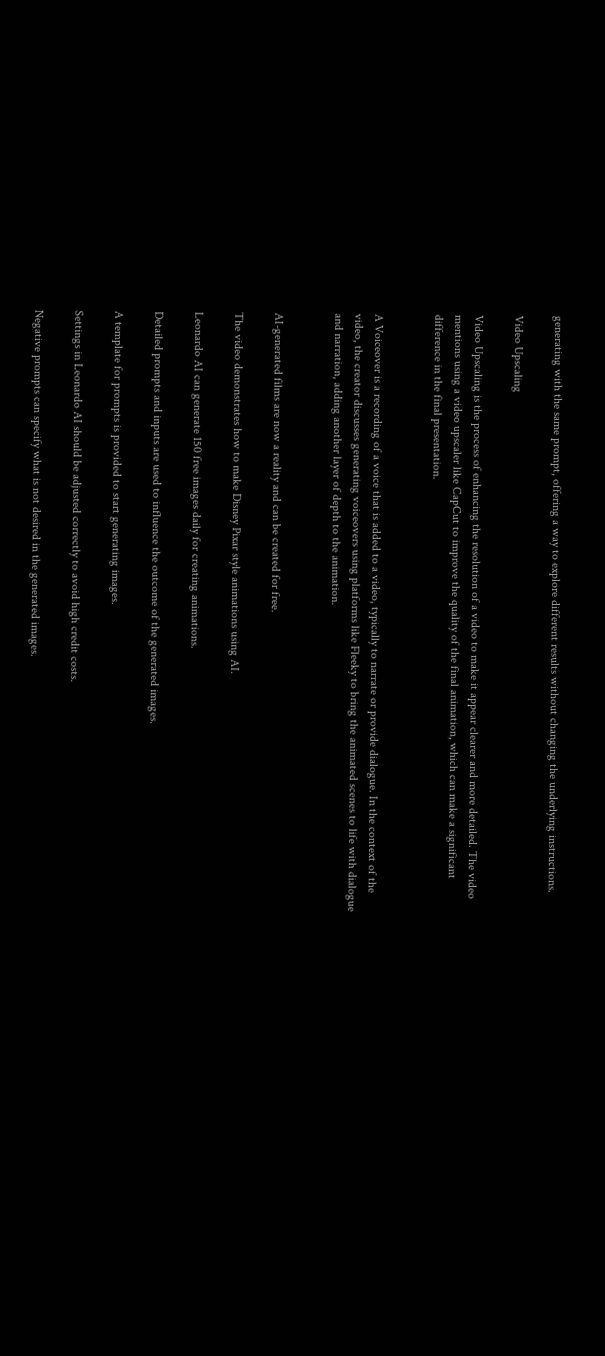generating with the same prompt, offering a way to explore different results without changing the underlying instructions.

Video Upscaling

Video Upscaling is the process of enhancing the resolution of a video to make it appear clearer and more detailed. The video mentions using a video upscaler like CapCut to improve the quality of the final animation, which can make a significant difference in the final presentation.


A Voiceover is a recording of a voice that is added to a video, typically to narrate or provide dialogue. In the context of the video, the creator discusses generating voiceovers using platforms like Fleeky to bring the animated scenes to life with dialogue and narration, adding another layer of depth to the animation.


AI-generated films are now a reality and can be created for free.

The video demonstrates how to make Disney Pixar style animations using AI.

Leonardo AI can generate 150 free images daily for creating animations.

Detailed prompts and inputs are used to influence the outcome of the generated images.

A template for prompts is provided to start generating images.

Settings in Leonardo AI should be adjusted correctly to avoid high credit costs.

Negative prompts can specify what is not desired in the generated images.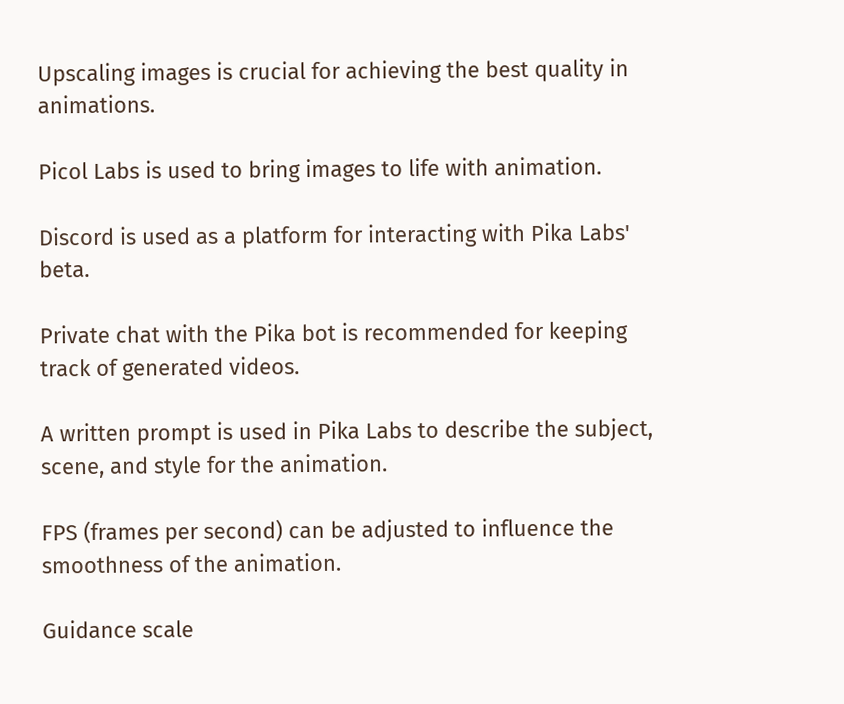Upscaling images is crucial for achieving the best quality in animations.

Picol Labs is used to bring images to life with animation.

Discord is used as a platform for interacting with Pika Labs' beta.

Private chat with the Pika bot is recommended for keeping track of generated videos.

A written prompt is used in Pika Labs to describe the subject, scene, and style for the animation.

FPS (frames per second) can be adjusted to influence the smoothness of the animation.

Guidance scale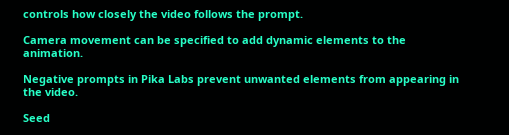controls how closely the video follows the prompt.

Camera movement can be specified to add dynamic elements to the animation.

Negative prompts in Pika Labs prevent unwanted elements from appearing in the video.

Seed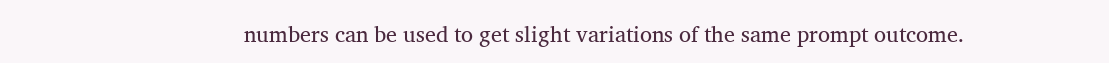numbers can be used to get slight variations of the same prompt outcome.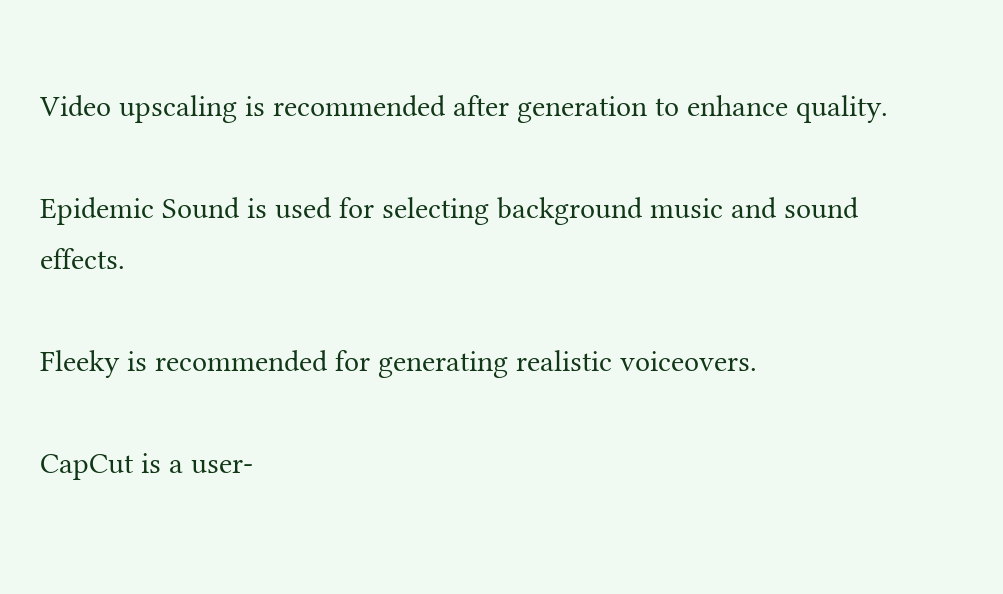Video upscaling is recommended after generation to enhance quality.

Epidemic Sound is used for selecting background music and sound effects.

Fleeky is recommended for generating realistic voiceovers.

CapCut is a user-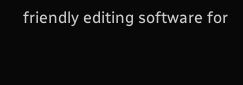friendly editing software for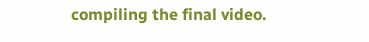compiling the final video.